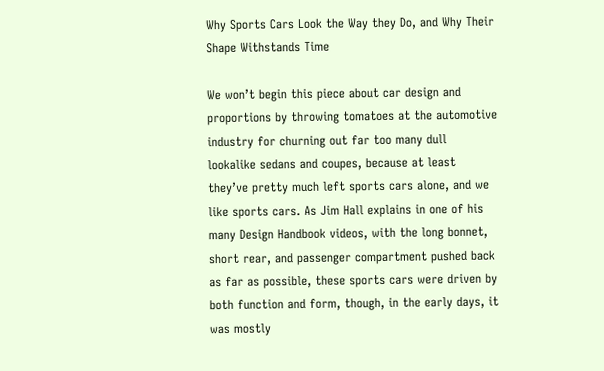Why Sports Cars Look the Way they Do, and Why Their Shape Withstands Time

We won’t begin this piece about car design and proportions by throwing tomatoes at the automotive industry for churning out far too many dull lookalike sedans and coupes, because at least they’ve pretty much left sports cars alone, and we like sports cars. As Jim Hall explains in one of his many Design Handbook videos, with the long bonnet, short rear, and passenger compartment pushed back as far as possible, these sports cars were driven by both function and form, though, in the early days, it was mostly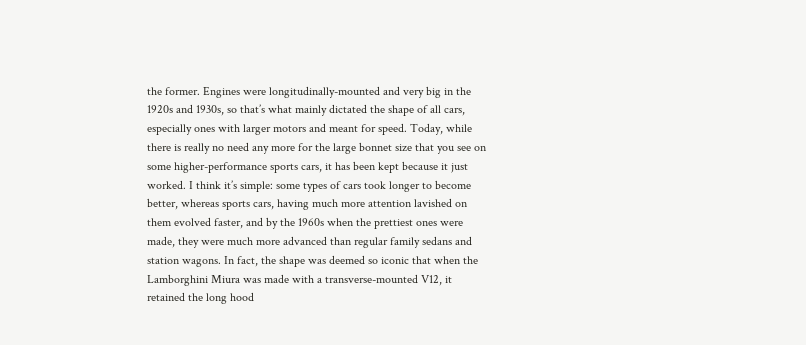the former. Engines were longitudinally-mounted and very big in the 1920s and 1930s, so that’s what mainly dictated the shape of all cars, especially ones with larger motors and meant for speed. Today, while there is really no need any more for the large bonnet size that you see on some higher-performance sports cars, it has been kept because it just worked. I think it’s simple: some types of cars took longer to become better, whereas sports cars, having much more attention lavished on them evolved faster, and by the 1960s when the prettiest ones were made, they were much more advanced than regular family sedans and station wagons. In fact, the shape was deemed so iconic that when the Lamborghini Miura was made with a transverse-mounted V12, it retained the long hood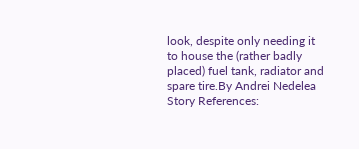look, despite only needing it to house the (rather badly placed) fuel tank, radiator and spare tire.By Andrei Nedelea Story References: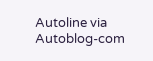Autoline via Autoblog-com